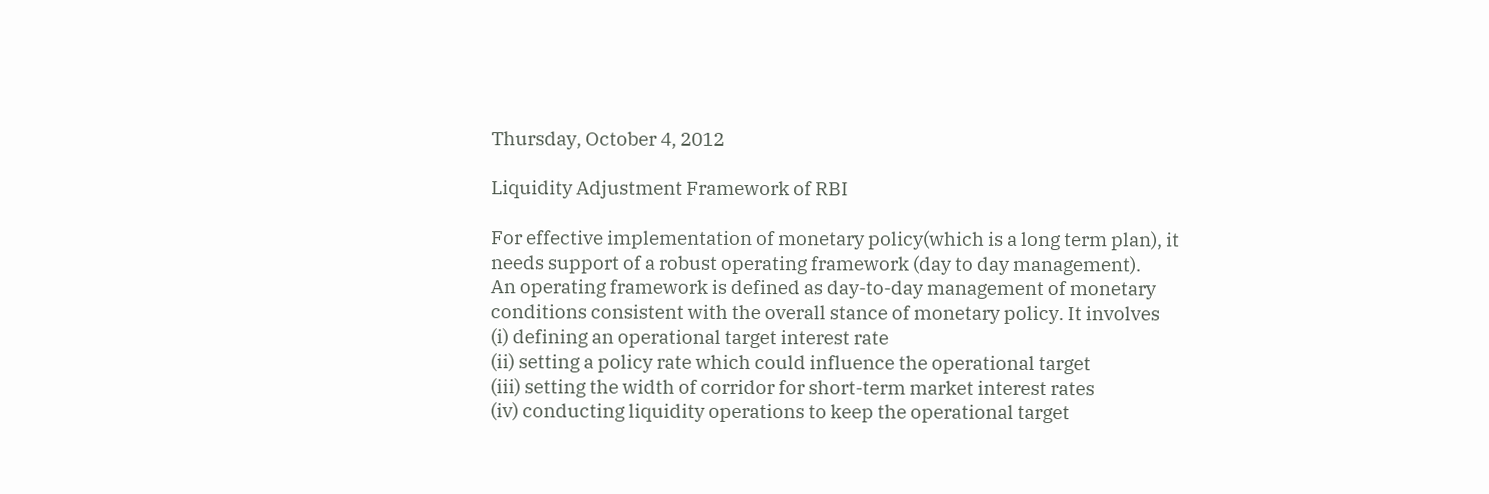Thursday, October 4, 2012

Liquidity Adjustment Framework of RBI

For effective implementation of monetary policy(which is a long term plan), it needs support of a robust operating framework (day to day management).
An operating framework is defined as day-to-day management of monetary conditions consistent with the overall stance of monetary policy. It involves
(i) defining an operational target interest rate
(ii) setting a policy rate which could influence the operational target
(iii) setting the width of corridor for short-term market interest rates
(iv) conducting liquidity operations to keep the operational target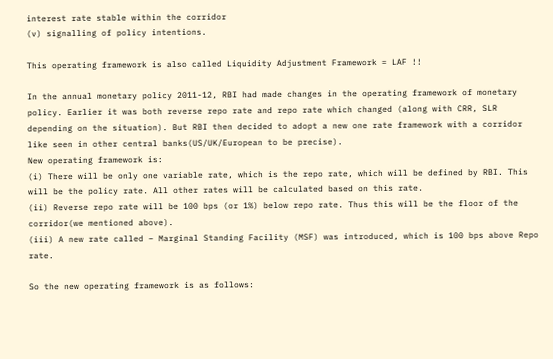interest rate stable within the corridor
(v) signalling of policy intentions.

This operating framework is also called Liquidity Adjustment Framework = LAF !!

In the annual monetary policy 2011-12, RBI had made changes in the operating framework of monetary policy. Earlier it was both reverse repo rate and repo rate which changed (along with CRR, SLR depending on the situation). But RBI then decided to adopt a new one rate framework with a corridor like seen in other central banks(US/UK/European to be precise).
New operating framework is:
(i) There will be only one variable rate, which is the repo rate, which will be defined by RBI. This will be the policy rate. All other rates will be calculated based on this rate.
(ii) Reverse repo rate will be 100 bps (or 1%) below repo rate. Thus this will be the floor of the corridor(we mentioned above).
(iii) A new rate called – Marginal Standing Facility (MSF) was introduced, which is 100 bps above Repo rate.

So the new operating framework is as follows: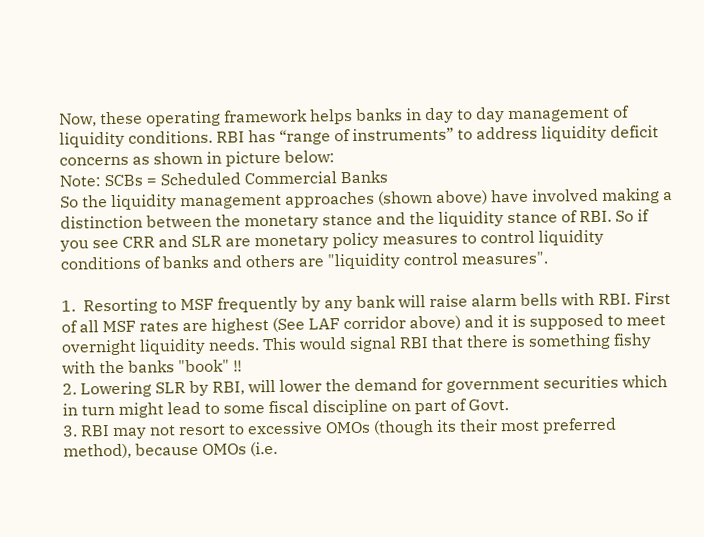Now, these operating framework helps banks in day to day management of liquidity conditions. RBI has “range of instruments” to address liquidity deficit concerns as shown in picture below:
Note: SCBs = Scheduled Commercial Banks
So the liquidity management approaches (shown above) have involved making a distinction between the monetary stance and the liquidity stance of RBI. So if you see CRR and SLR are monetary policy measures to control liquidity conditions of banks and others are "liquidity control measures".

1.  Resorting to MSF frequently by any bank will raise alarm bells with RBI. First of all MSF rates are highest (See LAF corridor above) and it is supposed to meet overnight liquidity needs. This would signal RBI that there is something fishy with the banks "book" !!
2. Lowering SLR by RBI, will lower the demand for government securities which in turn might lead to some fiscal discipline on part of Govt.
3. RBI may not resort to excessive OMOs (though its their most preferred method), because OMOs (i.e.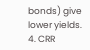bonds) give lower yields.
4. CRR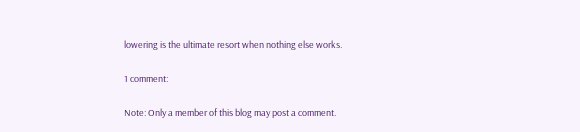lowering is the ultimate resort when nothing else works.

1 comment:

Note: Only a member of this blog may post a comment.